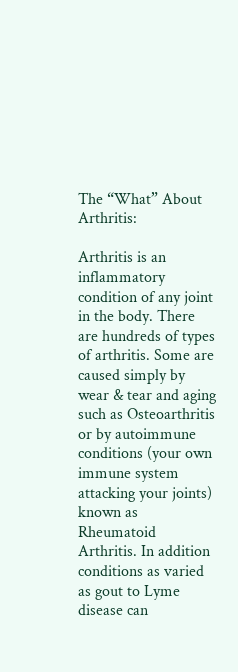The “What” About Arthritis:

Arthritis is an inflammatory condition of any joint in the body. There are hundreds of types of arthritis. Some are caused simply by wear & tear and aging such as Osteoarthritis or by autoimmune conditions (your own immune system attacking your joints) known as Rheumatoid Arthritis. In addition conditions as varied as gout to Lyme disease can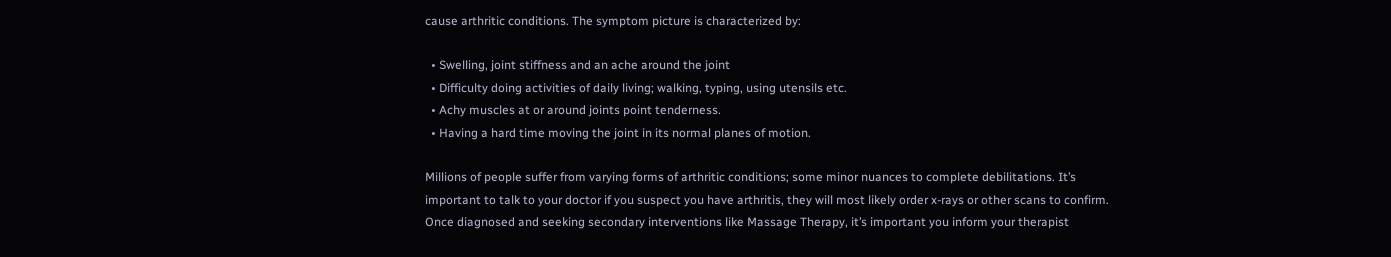cause arthritic conditions. The symptom picture is characterized by:

  • Swelling, joint stiffness and an ache around the joint
  • Difficulty doing activities of daily living; walking, typing, using utensils etc.
  • Achy muscles at or around joints point tenderness.
  • Having a hard time moving the joint in its normal planes of motion.

Millions of people suffer from varying forms of arthritic conditions; some minor nuances to complete debilitations. It’s important to talk to your doctor if you suspect you have arthritis, they will most likely order x-rays or other scans to confirm. Once diagnosed and seeking secondary interventions like Massage Therapy, it’s important you inform your therapist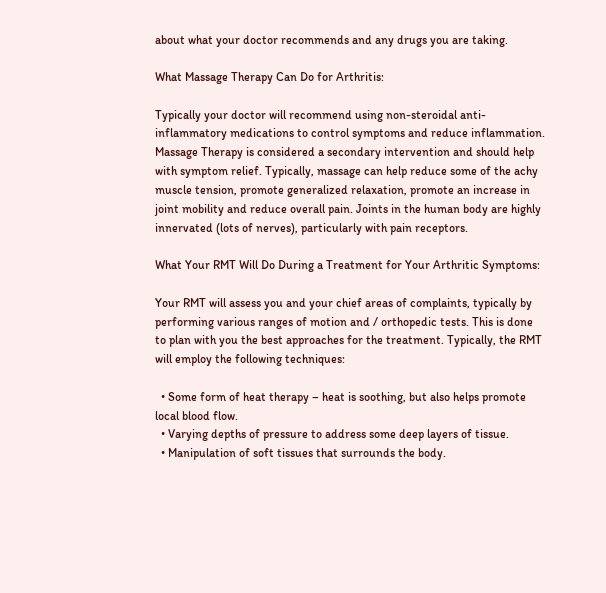about what your doctor recommends and any drugs you are taking.

What Massage Therapy Can Do for Arthritis:

Typically your doctor will recommend using non-steroidal anti-inflammatory medications to control symptoms and reduce inflammation. Massage Therapy is considered a secondary intervention and should help with symptom relief. Typically, massage can help reduce some of the achy muscle tension, promote generalized relaxation, promote an increase in joint mobility and reduce overall pain. Joints in the human body are highly innervated (lots of nerves), particularly with pain receptors.

What Your RMT Will Do During a Treatment for Your Arthritic Symptoms:

Your RMT will assess you and your chief areas of complaints, typically by performing various ranges of motion and / orthopedic tests. This is done to plan with you the best approaches for the treatment. Typically, the RMT will employ the following techniques:

  • Some form of heat therapy – heat is soothing, but also helps promote local blood flow.
  • Varying depths of pressure to address some deep layers of tissue.
  • Manipulation of soft tissues that surrounds the body.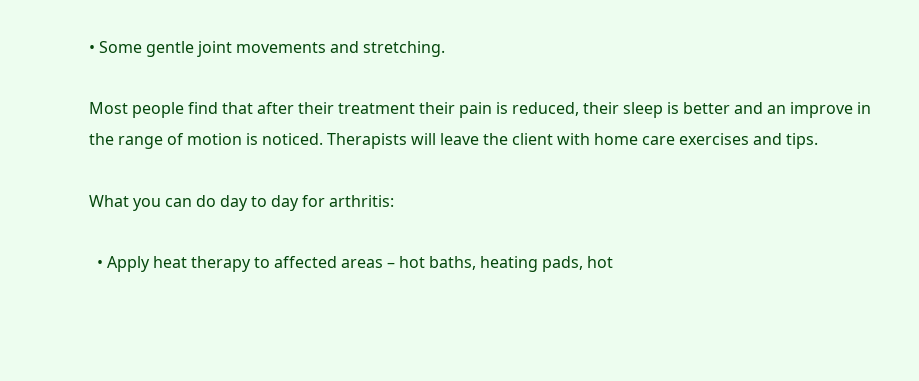• Some gentle joint movements and stretching.

Most people find that after their treatment their pain is reduced, their sleep is better and an improve in the range of motion is noticed. Therapists will leave the client with home care exercises and tips.

What you can do day to day for arthritis:

  • Apply heat therapy to affected areas – hot baths, heating pads, hot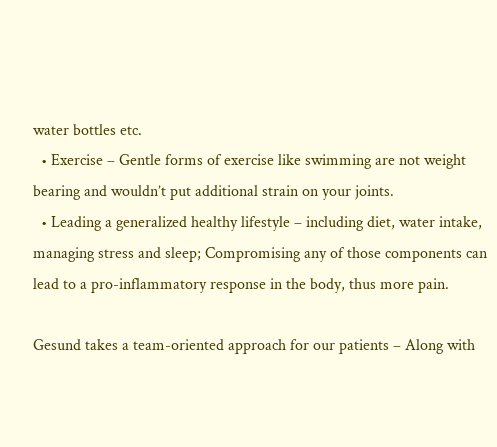water bottles etc.
  • Exercise – Gentle forms of exercise like swimming are not weight bearing and wouldn’t put additional strain on your joints.
  • Leading a generalized healthy lifestyle – including diet, water intake, managing stress and sleep; Compromising any of those components can lead to a pro-inflammatory response in the body, thus more pain.

Gesund takes a team-oriented approach for our patients – Along with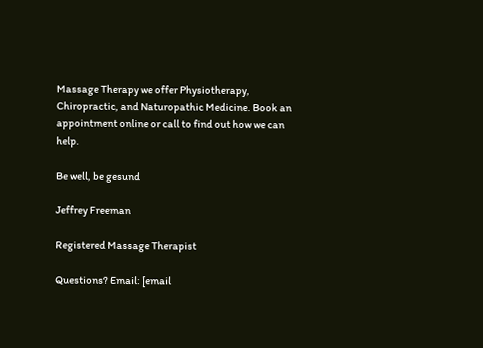Massage Therapy we offer Physiotherapy, Chiropractic, and Naturopathic Medicine. Book an appointment online or call to find out how we can help.

Be well, be gesund

Jeffrey Freeman

Registered Massage Therapist

Questions? Email: [email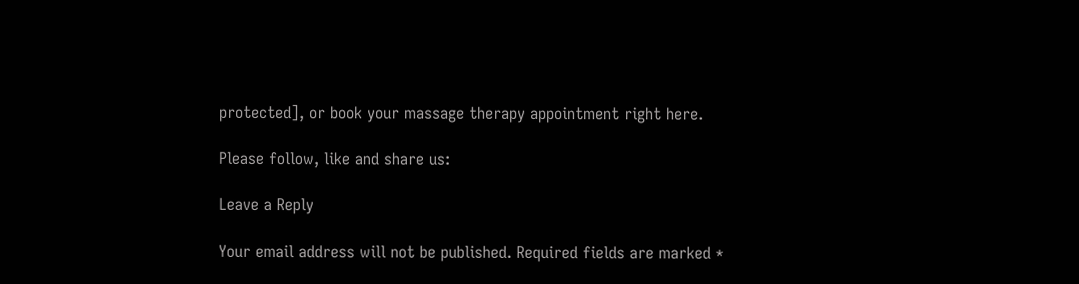protected], or book your massage therapy appointment right here.

Please follow, like and share us:

Leave a Reply

Your email address will not be published. Required fields are marked *